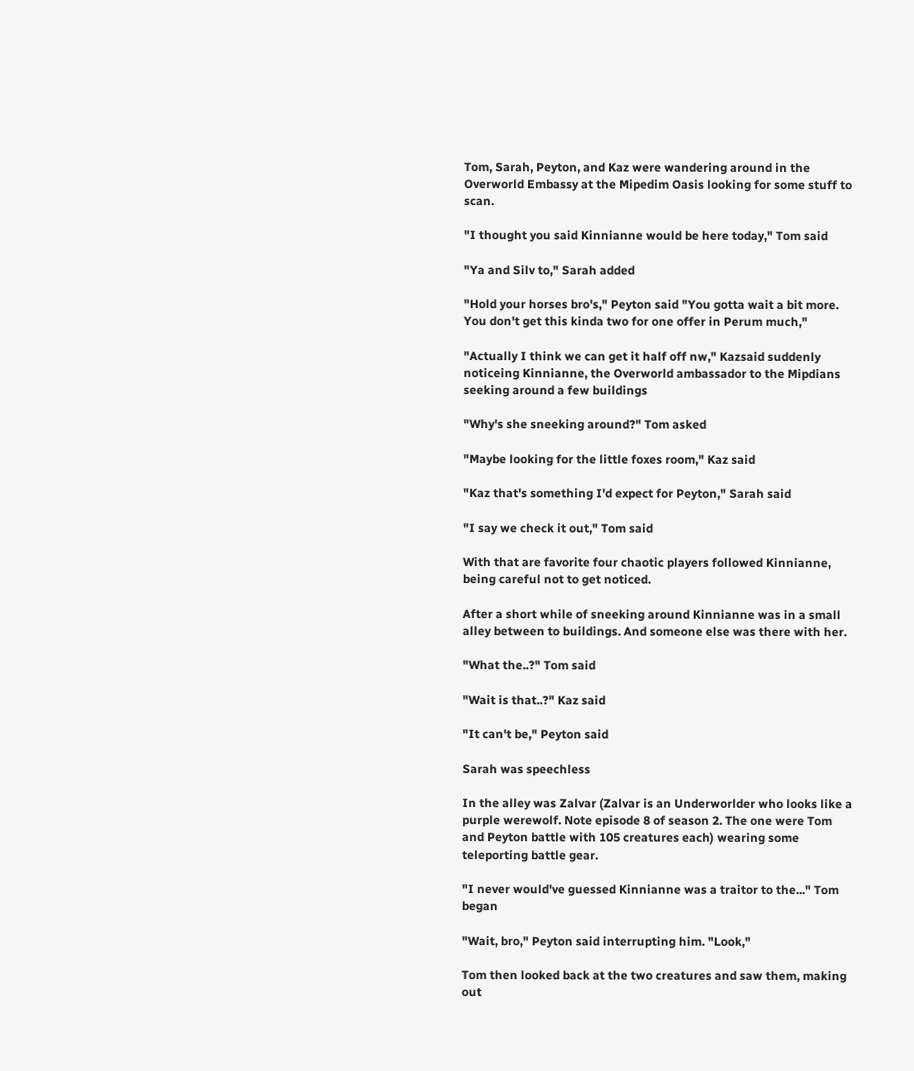Tom, Sarah, Peyton, and Kaz were wandering around in the Overworld Embassy at the Mipedim Oasis looking for some stuff to scan.

"I thought you said Kinnianne would be here today," Tom said

"Ya and Silv to," Sarah added

"Hold your horses bro's," Peyton said "You gotta wait a bit more. You don't get this kinda two for one offer in Perum much,"

"Actually I think we can get it half off nw," Kazsaid suddenly noticeing Kinnianne, the Overworld ambassador to the Mipdians seeking around a few buildings

"Why's she sneeking around?" Tom asked

"Maybe looking for the little foxes room," Kaz said

"Kaz that's something I'd expect for Peyton," Sarah said

"I say we check it out," Tom said

With that are favorite four chaotic players followed Kinnianne, being careful not to get noticed.

After a short while of sneeking around Kinnianne was in a small alley between to buildings. And someone else was there with her.

"What the..?" Tom said

"Wait is that..?" Kaz said

"It can't be," Peyton said

Sarah was speechless

In the alley was Zalvar (Zalvar is an Underworlder who looks like a purple werewolf. Note episode 8 of season 2. The one were Tom and Peyton battle with 105 creatures each) wearing some teleporting battle gear.

"I never would've guessed Kinnianne was a traitor to the..." Tom began

"Wait, bro," Peyton said interrupting him. "Look,"

Tom then looked back at the two creatures and saw them, making out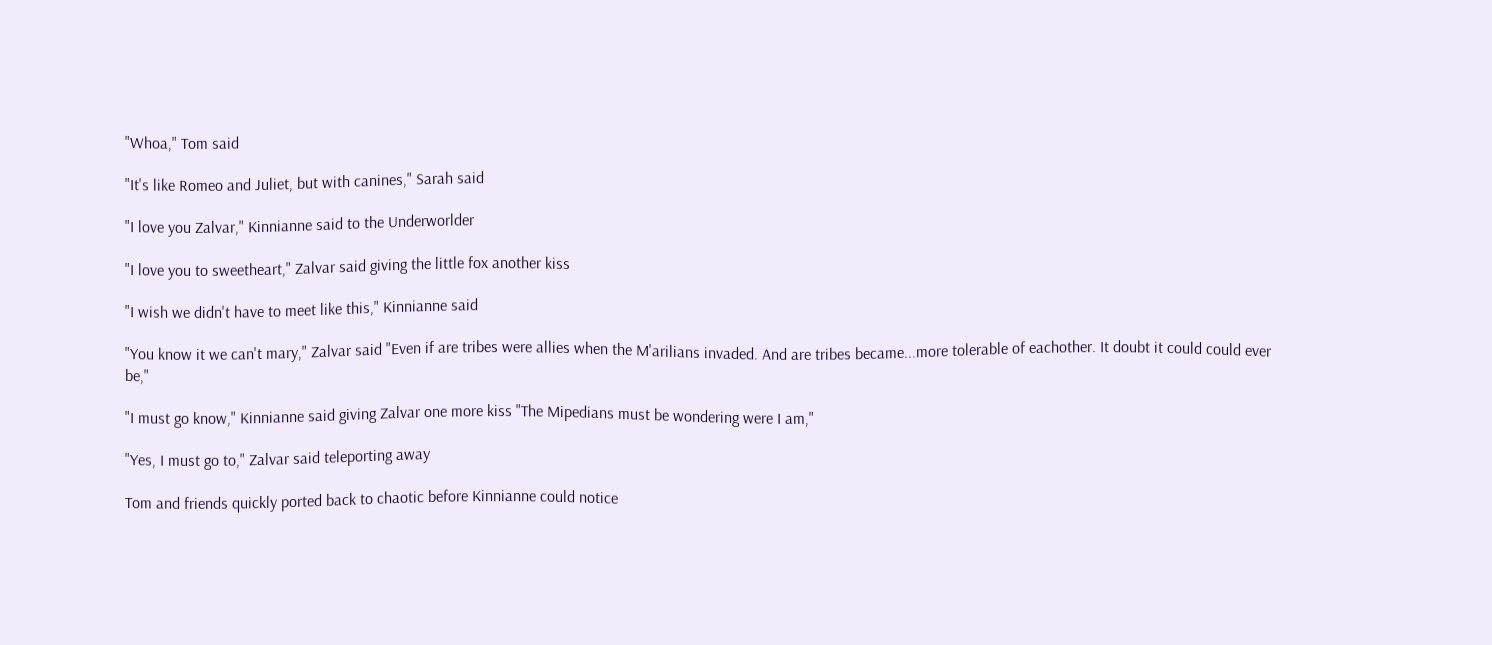"Whoa," Tom said

"It's like Romeo and Juliet, but with canines," Sarah said

"I love you Zalvar," Kinnianne said to the Underworlder

"I love you to sweetheart," Zalvar said giving the little fox another kiss

"I wish we didn't have to meet like this," Kinnianne said

"You know it we can't mary," Zalvar said "Even if are tribes were allies when the M'arilians invaded. And are tribes became...more tolerable of eachother. It doubt it could could ever be,"

"I must go know," Kinnianne said giving Zalvar one more kiss "The Mipedians must be wondering were I am,"

"Yes, I must go to," Zalvar said teleporting away

Tom and friends quickly ported back to chaotic before Kinnianne could notice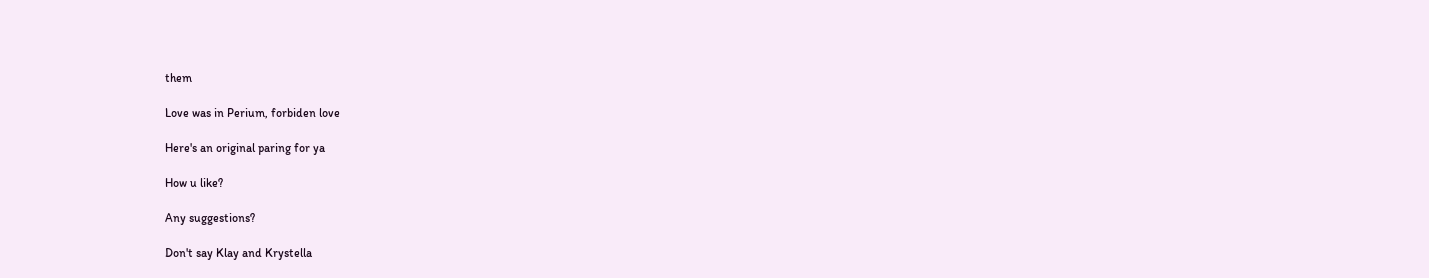them

Love was in Perium, forbiden love

Here's an original paring for ya

How u like?

Any suggestions?

Don't say Klay and Krystella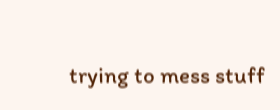trying to mess stuff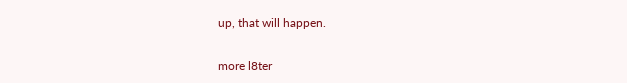up, that will happen.

more l8ter